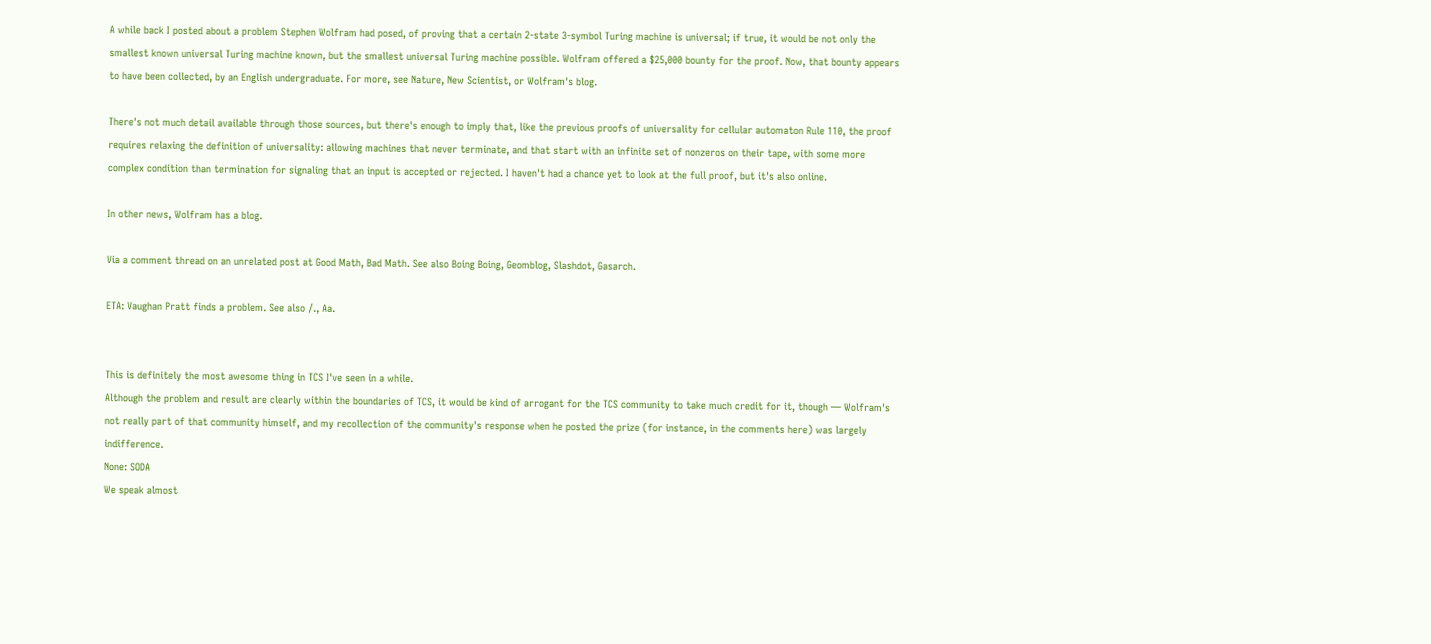A while back I posted about a problem Stephen Wolfram had posed, of proving that a certain 2-state 3-symbol Turing machine is universal; if true, it would be not only the smallest known universal Turing machine known, but the smallest universal Turing machine possible. Wolfram offered a $25,000 bounty for the proof. Now, that bounty appears to have been collected, by an English undergraduate. For more, see Nature, New Scientist, or Wolfram's blog.

There's not much detail available through those sources, but there's enough to imply that, like the previous proofs of universality for cellular automaton Rule 110, the proof requires relaxing the definition of universality: allowing machines that never terminate, and that start with an infinite set of nonzeros on their tape, with some more complex condition than termination for signaling that an input is accepted or rejected. I haven't had a chance yet to look at the full proof, but it's also online.

In other news, Wolfram has a blog.

Via a comment thread on an unrelated post at Good Math, Bad Math. See also Boing Boing, Geomblog, Slashdot, Gasarch.

ETA: Vaughan Pratt finds a problem. See also /., Aa.


This is definitely the most awesome thing in TCS I've seen in a while.
Although the problem and result are clearly within the boundaries of TCS, it would be kind of arrogant for the TCS community to take much credit for it, though — Wolfram's not really part of that community himself, and my recollection of the community's response when he posted the prize (for instance, in the comments here) was largely indifference.
None: SODA
We speak almost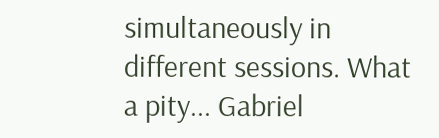simultaneously in different sessions. What a pity... Gabriel